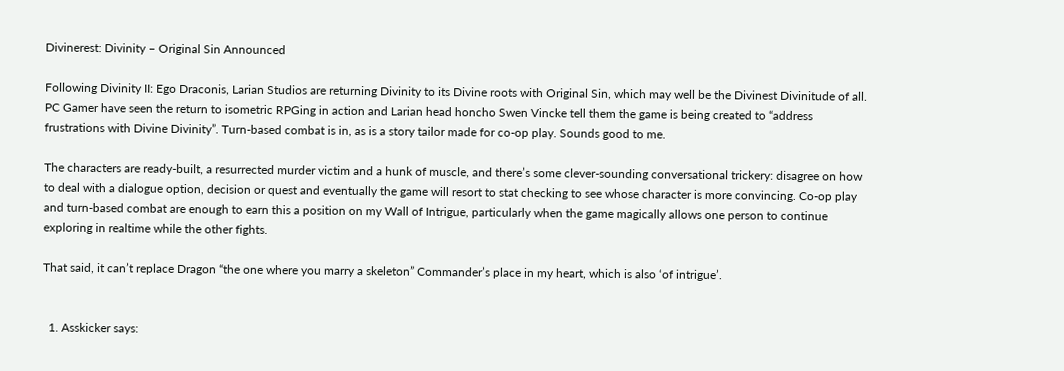Divinerest: Divinity – Original Sin Announced

Following Divinity II: Ego Draconis, Larian Studios are returning Divinity to its Divine roots with Original Sin, which may well be the Divinest Divinitude of all. PC Gamer have seen the return to isometric RPGing in action and Larian head honcho Swen Vincke tell them the game is being created to “address frustrations with Divine Divinity”. Turn-based combat is in, as is a story tailor made for co-op play. Sounds good to me.

The characters are ready-built, a resurrected murder victim and a hunk of muscle, and there’s some clever-sounding conversational trickery: disagree on how to deal with a dialogue option, decision or quest and eventually the game will resort to stat checking to see whose character is more convincing. Co-op play and turn-based combat are enough to earn this a position on my Wall of Intrigue, particularly when the game magically allows one person to continue exploring in realtime while the other fights.

That said, it can’t replace Dragon “the one where you marry a skeleton” Commander’s place in my heart, which is also ‘of intrigue’.


  1. Asskicker says: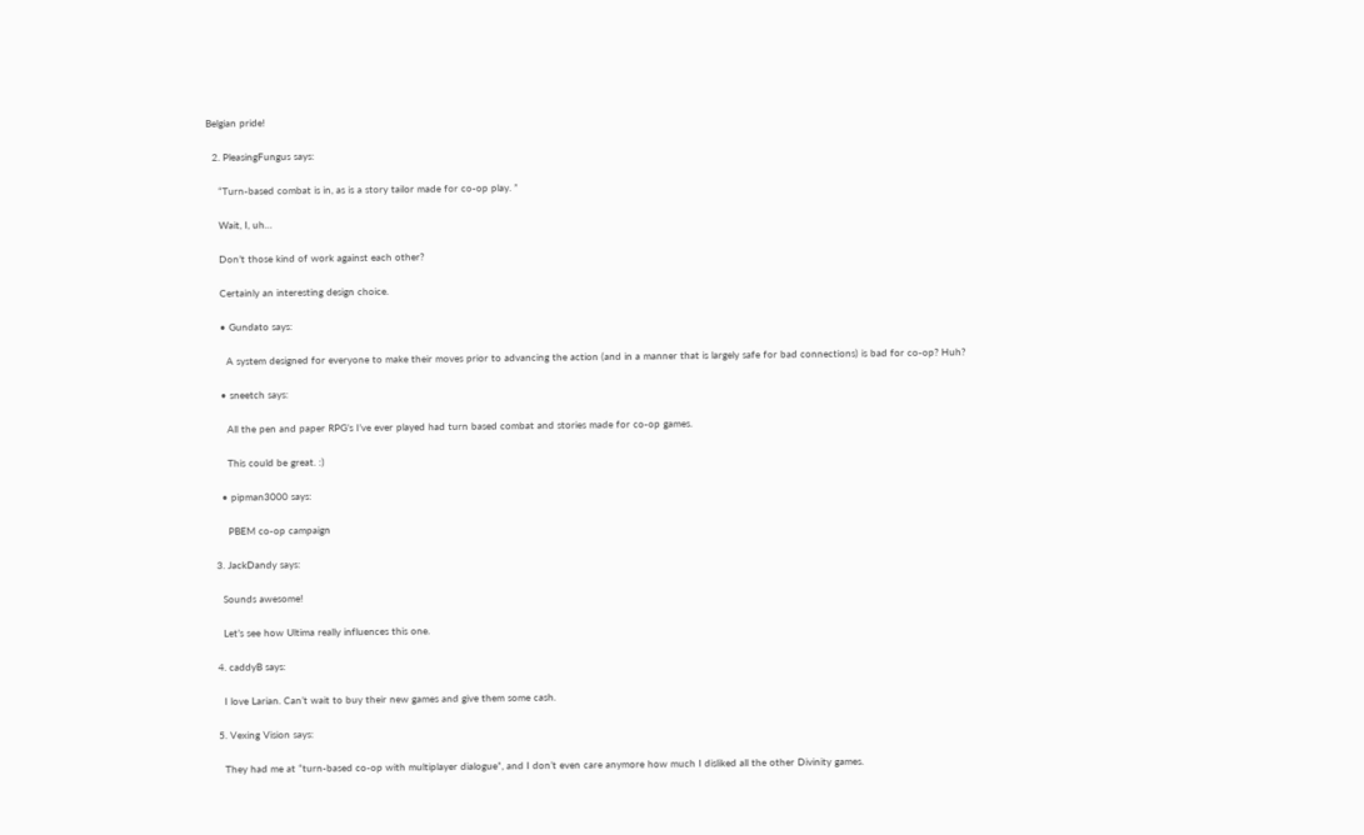Belgian pride!

  2. PleasingFungus says:

    “Turn-based combat is in, as is a story tailor made for co-op play. ”

    Wait, I, uh…

    Don’t those kind of work against each other?

    Certainly an interesting design choice.

    • Gundato says:

      A system designed for everyone to make their moves prior to advancing the action (and in a manner that is largely safe for bad connections) is bad for co-op? Huh?

    • sneetch says:

      All the pen and paper RPG’s I’ve ever played had turn based combat and stories made for co-op games.

      This could be great. :)

    • pipman3000 says:

      PBEM co-op campaign

  3. JackDandy says:

    Sounds awesome!

    Let’s see how Ultima really influences this one.

  4. caddyB says:

    I love Larian. Can’t wait to buy their new games and give them some cash.

  5. Vexing Vision says:

    They had me at “turn-based co-op with multiplayer dialogue”, and I don’t even care anymore how much I disliked all the other Divinity games.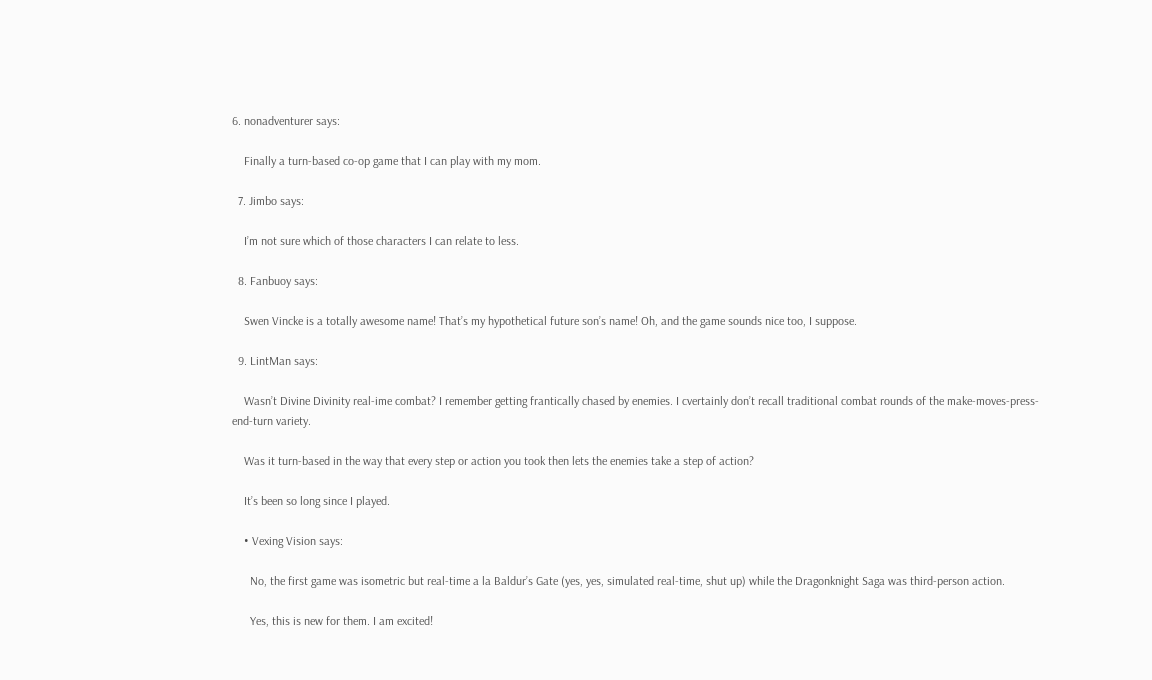6. nonadventurer says:

    Finally a turn-based co-op game that I can play with my mom.

  7. Jimbo says:

    I’m not sure which of those characters I can relate to less.

  8. Fanbuoy says:

    Swen Vincke is a totally awesome name! That’s my hypothetical future son’s name! Oh, and the game sounds nice too, I suppose.

  9. LintMan says:

    Wasn’t Divine Divinity real-ime combat? I remember getting frantically chased by enemies. I cvertainly don’t recall traditional combat rounds of the make-moves-press-end-turn variety.

    Was it turn-based in the way that every step or action you took then lets the enemies take a step of action?

    It’s been so long since I played.

    • Vexing Vision says:

      No, the first game was isometric but real-time a la Baldur’s Gate (yes, yes, simulated real-time, shut up) while the Dragonknight Saga was third-person action.

      Yes, this is new for them. I am excited!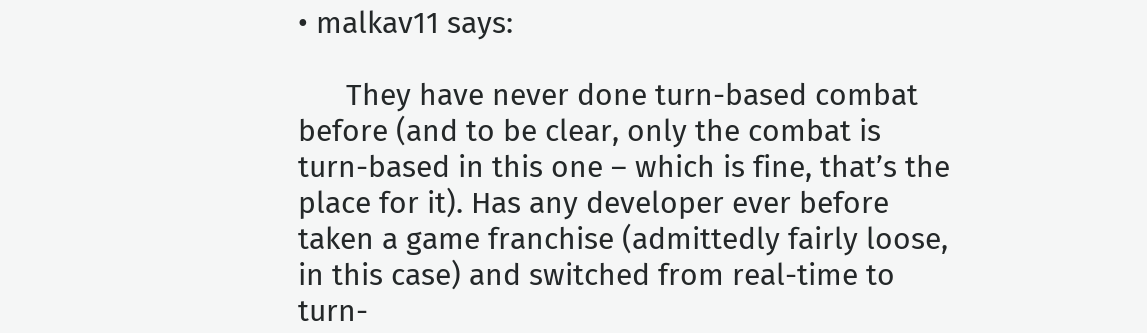• malkav11 says:

      They have never done turn-based combat before (and to be clear, only the combat is turn-based in this one – which is fine, that’s the place for it). Has any developer ever before taken a game franchise (admittedly fairly loose, in this case) and switched from real-time to turn-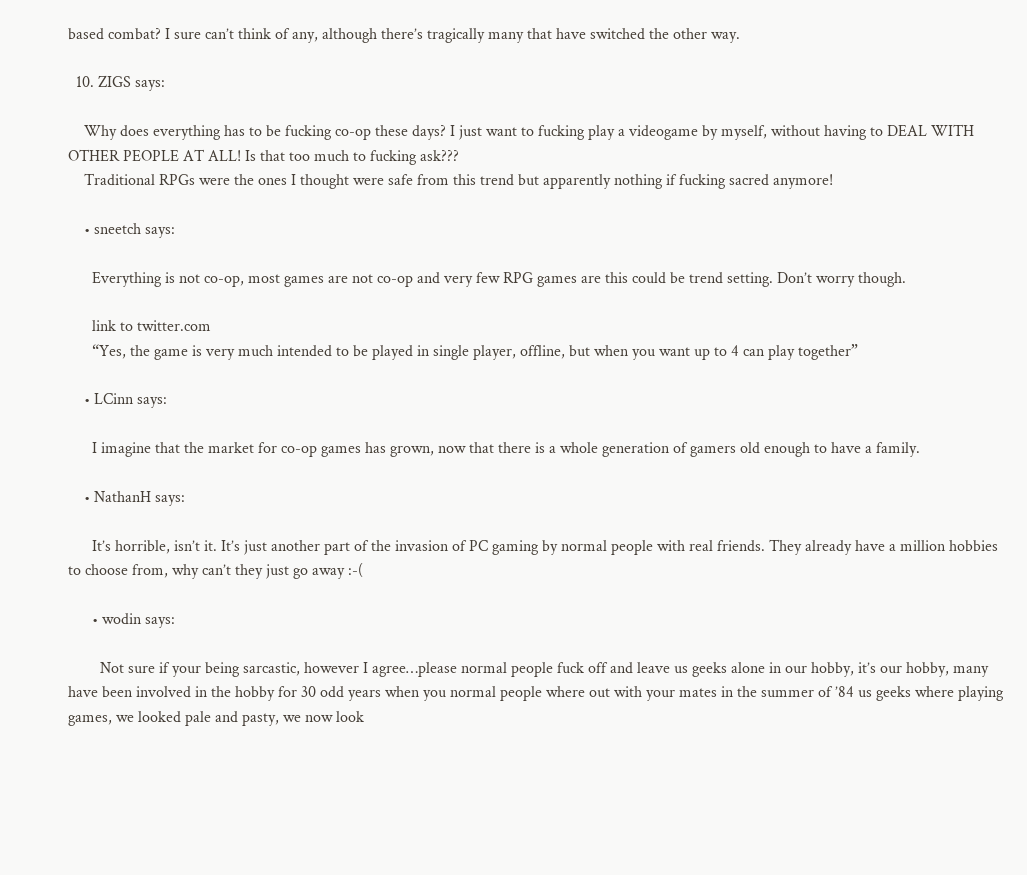based combat? I sure can’t think of any, although there’s tragically many that have switched the other way.

  10. ZIGS says:

    Why does everything has to be fucking co-op these days? I just want to fucking play a videogame by myself, without having to DEAL WITH OTHER PEOPLE AT ALL! Is that too much to fucking ask???
    Traditional RPGs were the ones I thought were safe from this trend but apparently nothing if fucking sacred anymore!

    • sneetch says:

      Everything is not co-op, most games are not co-op and very few RPG games are this could be trend setting. Don’t worry though.

      link to twitter.com
      “Yes, the game is very much intended to be played in single player, offline, but when you want up to 4 can play together”

    • LCinn says:

      I imagine that the market for co-op games has grown, now that there is a whole generation of gamers old enough to have a family.

    • NathanH says:

      It’s horrible, isn’t it. It’s just another part of the invasion of PC gaming by normal people with real friends. They already have a million hobbies to choose from, why can’t they just go away :-(

      • wodin says:

        Not sure if your being sarcastic, however I agree…please normal people fuck off and leave us geeks alone in our hobby, it’s our hobby, many have been involved in the hobby for 30 odd years when you normal people where out with your mates in the summer of ’84 us geeks where playing games, we looked pale and pasty, we now look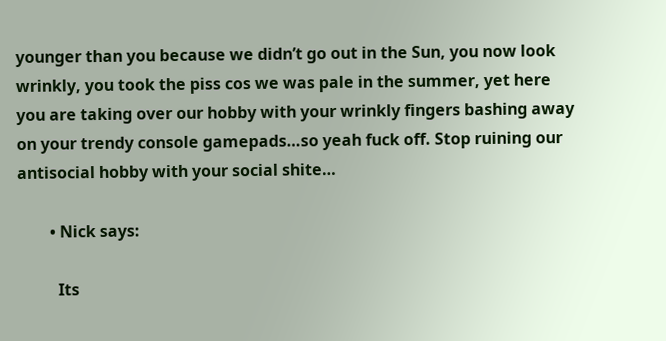younger than you because we didn’t go out in the Sun, you now look wrinkly, you took the piss cos we was pale in the summer, yet here you are taking over our hobby with your wrinkly fingers bashing away on your trendy console gamepads…so yeah fuck off. Stop ruining our antisocial hobby with your social shite…

        • Nick says:

          Its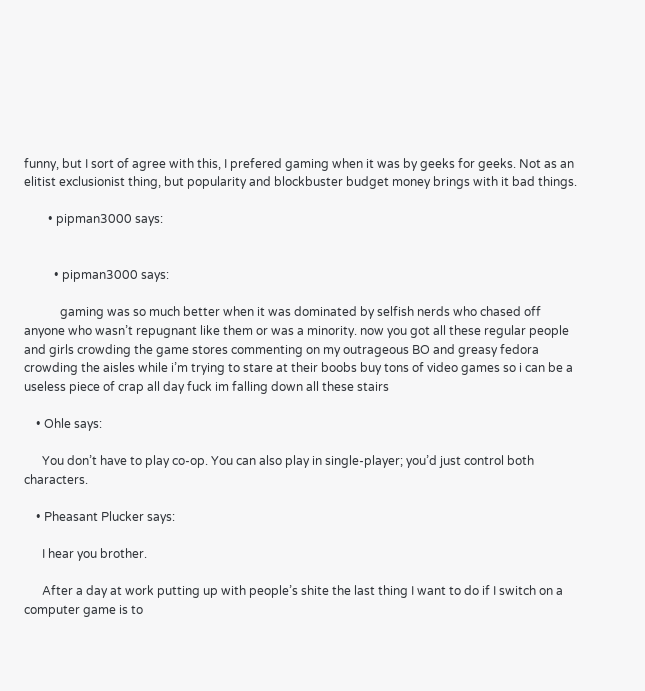funny, but I sort of agree with this, I prefered gaming when it was by geeks for geeks. Not as an elitist exclusionist thing, but popularity and blockbuster budget money brings with it bad things.

        • pipman3000 says:


          • pipman3000 says:

            gaming was so much better when it was dominated by selfish nerds who chased off anyone who wasn’t repugnant like them or was a minority. now you got all these regular people and girls crowding the game stores commenting on my outrageous BO and greasy fedora crowding the aisles while i’m trying to stare at their boobs buy tons of video games so i can be a useless piece of crap all day fuck im falling down all these stairs

    • Ohle says:

      You don’t have to play co-op. You can also play in single-player; you’d just control both characters.

    • Pheasant Plucker says:

      I hear you brother.

      After a day at work putting up with people’s shite the last thing I want to do if I switch on a computer game is to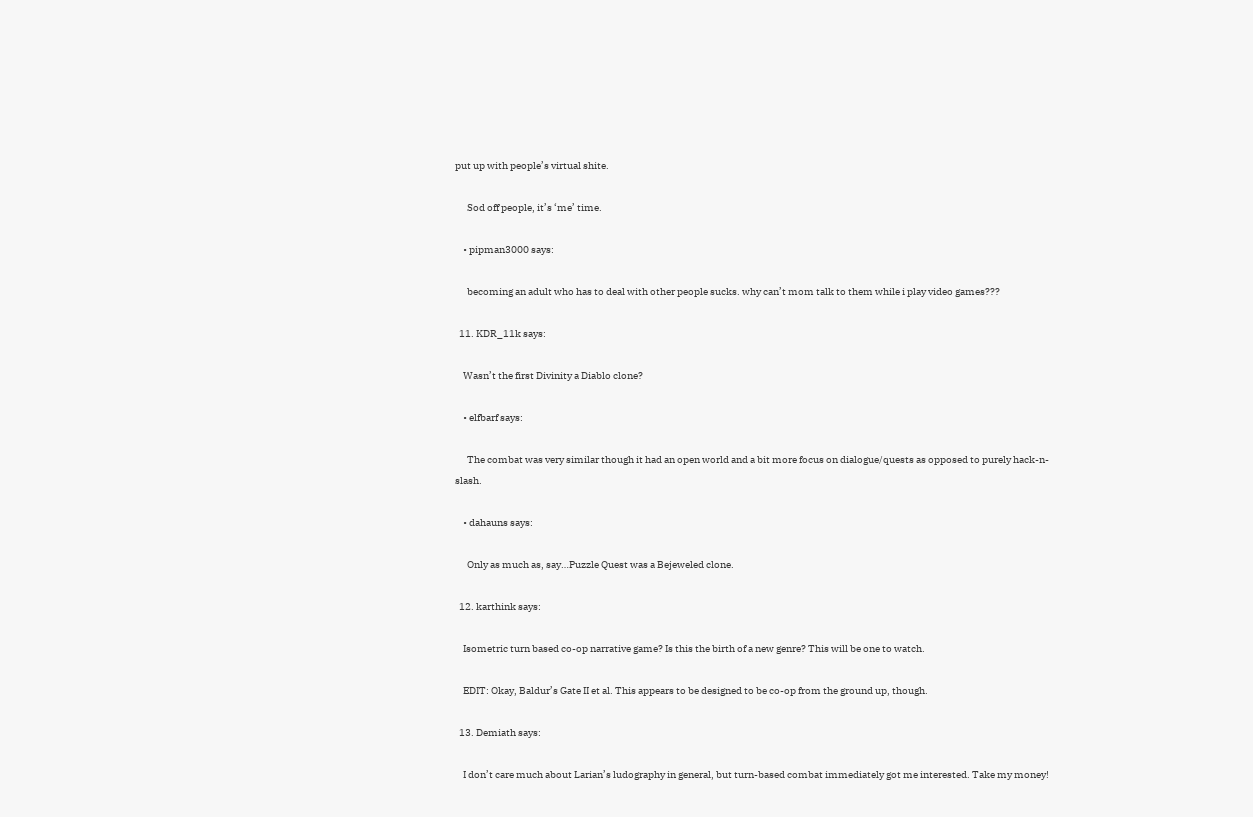put up with people’s virtual shite.

      Sod off people, it’s ‘me’ time.

    • pipman3000 says:

      becoming an adult who has to deal with other people sucks. why can’t mom talk to them while i play video games???

  11. KDR_11k says:

    Wasn’t the first Divinity a Diablo clone?

    • elfbarf says:

      The combat was very similar though it had an open world and a bit more focus on dialogue/quests as opposed to purely hack-n-slash.

    • dahauns says:

      Only as much as, say…Puzzle Quest was a Bejeweled clone.

  12. karthink says:

    Isometric turn based co-op narrative game? Is this the birth of a new genre? This will be one to watch.

    EDIT: Okay, Baldur’s Gate II et al. This appears to be designed to be co-op from the ground up, though.

  13. Demiath says:

    I don’t care much about Larian’s ludography in general, but turn-based combat immediately got me interested. Take my money!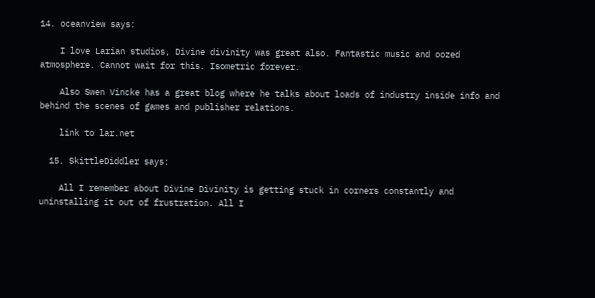14. oceanview says:

    I love Larian studios, Divine divinity was great also. Fantastic music and oozed atmosphere. Cannot wait for this. Isometric forever.

    Also Swen Vincke has a great blog where he talks about loads of industry inside info and behind the scenes of games and publisher relations.

    link to lar.net

  15. SkittleDiddler says:

    All I remember about Divine Divinity is getting stuck in corners constantly and uninstalling it out of frustration. All I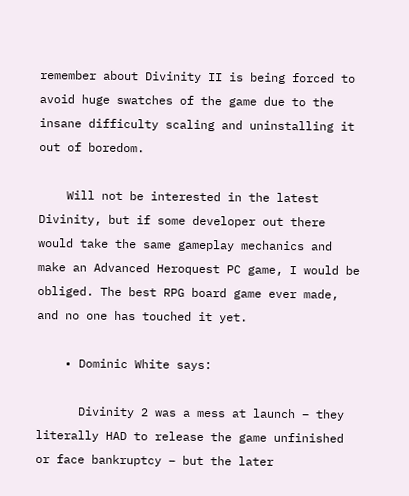remember about Divinity II is being forced to avoid huge swatches of the game due to the insane difficulty scaling and uninstalling it out of boredom.

    Will not be interested in the latest Divinity, but if some developer out there would take the same gameplay mechanics and make an Advanced Heroquest PC game, I would be obliged. The best RPG board game ever made, and no one has touched it yet.

    • Dominic White says:

      Divinity 2 was a mess at launch – they literally HAD to release the game unfinished or face bankruptcy – but the later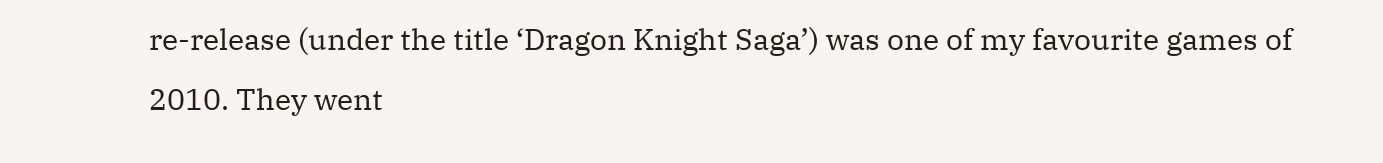re-release (under the title ‘Dragon Knight Saga’) was one of my favourite games of 2010. They went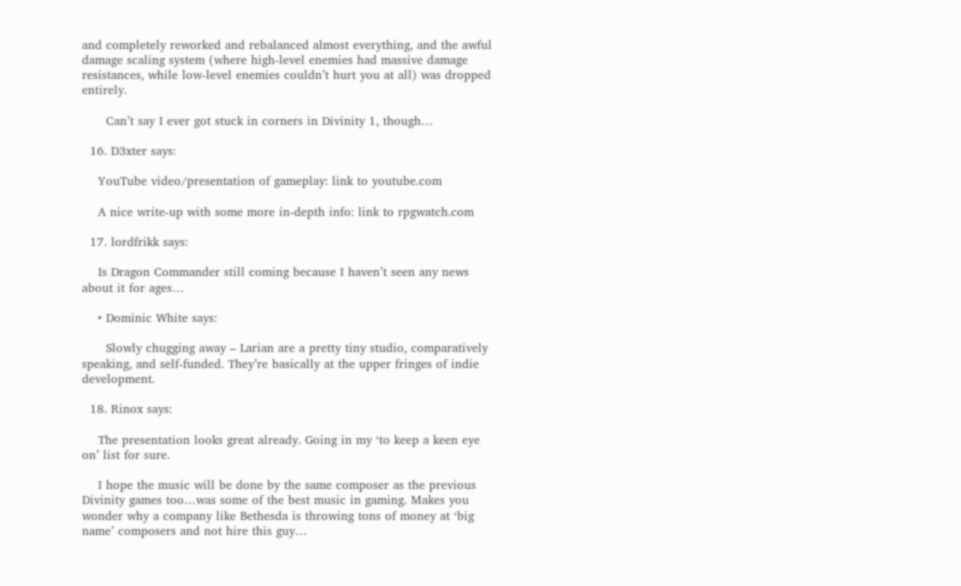and completely reworked and rebalanced almost everything, and the awful damage scaling system (where high-level enemies had massive damage resistances, while low-level enemies couldn’t hurt you at all) was dropped entirely.

      Can’t say I ever got stuck in corners in Divinity 1, though…

  16. D3xter says:

    YouTube video/presentation of gameplay: link to youtube.com

    A nice write-up with some more in-depth info: link to rpgwatch.com

  17. lordfrikk says:

    Is Dragon Commander still coming because I haven’t seen any news about it for ages…

    • Dominic White says:

      Slowly chugging away – Larian are a pretty tiny studio, comparatively speaking, and self-funded. They’re basically at the upper fringes of indie development.

  18. Rinox says:

    The presentation looks great already. Going in my ‘to keep a keen eye on’ list for sure.

    I hope the music will be done by the same composer as the previous Divinity games too…was some of the best music in gaming. Makes you wonder why a company like Bethesda is throwing tons of money at ‘big name’ composers and not hire this guy…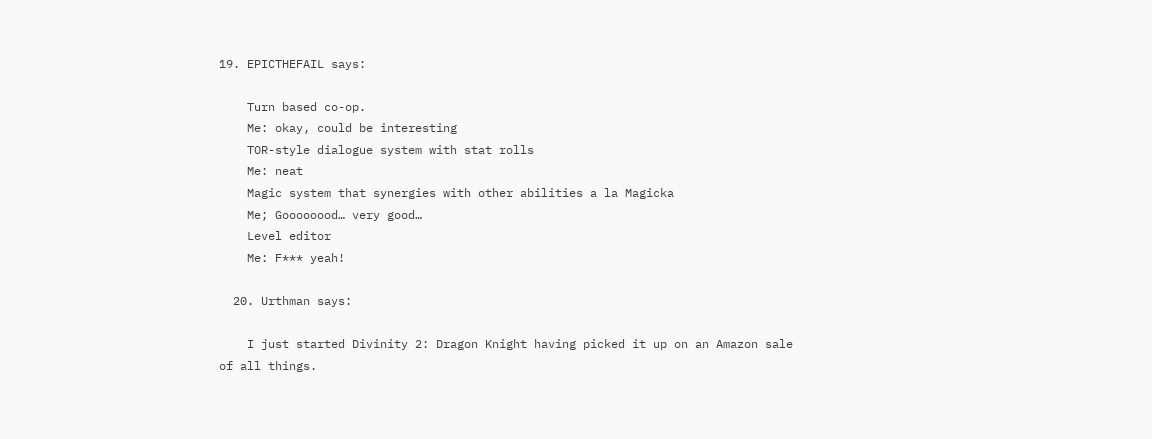19. EPICTHEFAIL says:

    Turn based co-op.
    Me: okay, could be interesting
    TOR-style dialogue system with stat rolls
    Me: neat
    Magic system that synergies with other abilities a la Magicka
    Me; Goooooood… very good…
    Level editor
    Me: F*** yeah!

  20. Urthman says:

    I just started Divinity 2: Dragon Knight having picked it up on an Amazon sale of all things.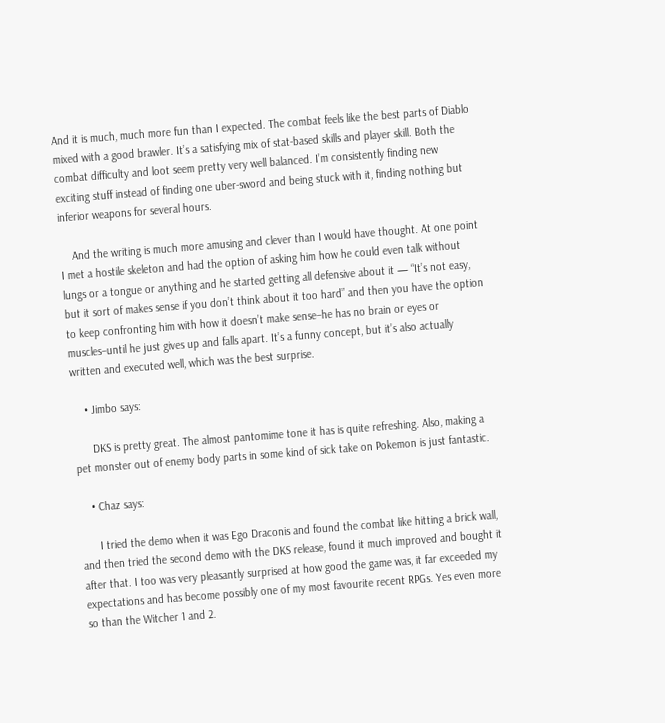And it is much, much more fun than I expected. The combat feels like the best parts of Diablo mixed with a good brawler. It’s a satisfying mix of stat-based skills and player skill. Both the combat difficulty and loot seem pretty very well balanced. I’m consistently finding new exciting stuff instead of finding one uber-sword and being stuck with it, finding nothing but inferior weapons for several hours.

    And the writing is much more amusing and clever than I would have thought. At one point I met a hostile skeleton and had the option of asking him how he could even talk without lungs or a tongue or anything and he started getting all defensive about it — “It’s not easy, but it sort of makes sense if you don’t think about it too hard” and then you have the option to keep confronting him with how it doesn’t make sense–he has no brain or eyes or muscles–until he just gives up and falls apart. It’s a funny concept, but it’s also actually written and executed well, which was the best surprise.

    • Jimbo says:

      DKS is pretty great. The almost pantomime tone it has is quite refreshing. Also, making a pet monster out of enemy body parts in some kind of sick take on Pokemon is just fantastic.

    • Chaz says:

      I tried the demo when it was Ego Draconis and found the combat like hitting a brick wall, and then tried the second demo with the DKS release, found it much improved and bought it after that. I too was very pleasantly surprised at how good the game was, it far exceeded my expectations and has become possibly one of my most favourite recent RPGs. Yes even more so than the Witcher 1 and 2.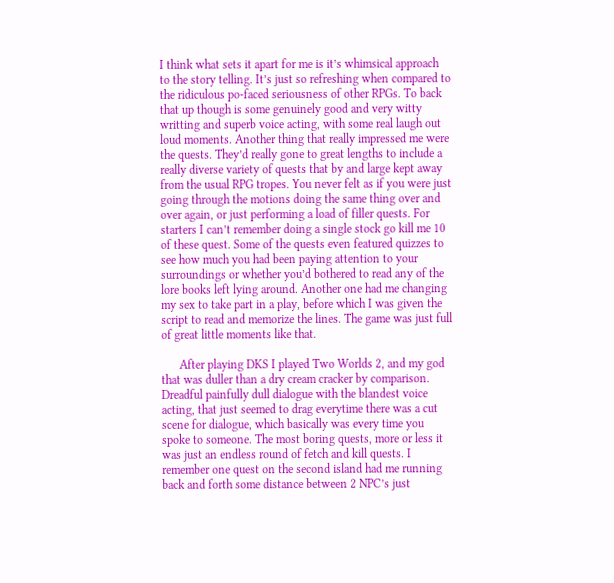I think what sets it apart for me is it’s whimsical approach to the story telling. It’s just so refreshing when compared to the ridiculous po-faced seriousness of other RPGs. To back that up though is some genuinely good and very witty writting and superb voice acting, with some real laugh out loud moments. Another thing that really impressed me were the quests. They’d really gone to great lengths to include a really diverse variety of quests that by and large kept away from the usual RPG tropes. You never felt as if you were just going through the motions doing the same thing over and over again, or just performing a load of filler quests. For starters I can’t remember doing a single stock go kill me 10 of these quest. Some of the quests even featured quizzes to see how much you had been paying attention to your surroundings or whether you’d bothered to read any of the lore books left lying around. Another one had me changing my sex to take part in a play, before which I was given the script to read and memorize the lines. The game was just full of great little moments like that.

      After playing DKS I played Two Worlds 2, and my god that was duller than a dry cream cracker by comparison. Dreadful painfully dull dialogue with the blandest voice acting, that just seemed to drag everytime there was a cut scene for dialogue, which basically was every time you spoke to someone. The most boring quests, more or less it was just an endless round of fetch and kill quests. I remember one quest on the second island had me running back and forth some distance between 2 NPC’s just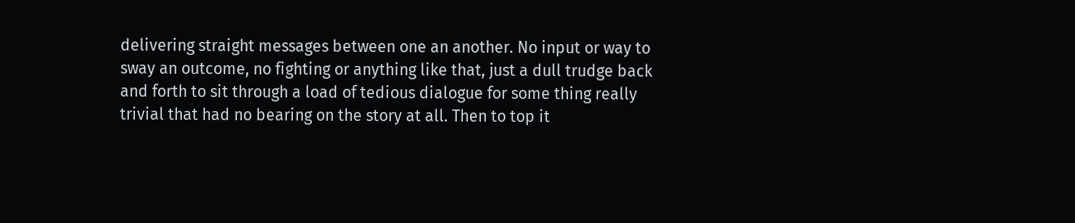delivering straight messages between one an another. No input or way to sway an outcome, no fighting or anything like that, just a dull trudge back and forth to sit through a load of tedious dialogue for some thing really trivial that had no bearing on the story at all. Then to top it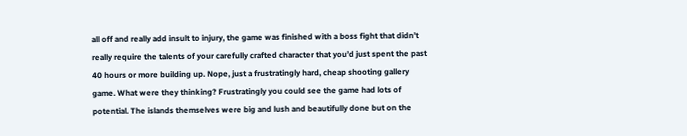all off and really add insult to injury, the game was finished with a boss fight that didn’t really require the talents of your carefully crafted character that you’d just spent the past 40 hours or more building up. Nope, just a frustratingly hard, cheap shooting gallery game. What were they thinking? Frustratingly you could see the game had lots of potential. The islands themselves were big and lush and beautifully done but on the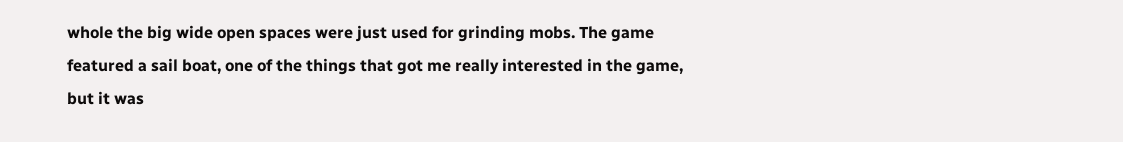whole the big wide open spaces were just used for grinding mobs. The game featured a sail boat, one of the things that got me really interested in the game, but it was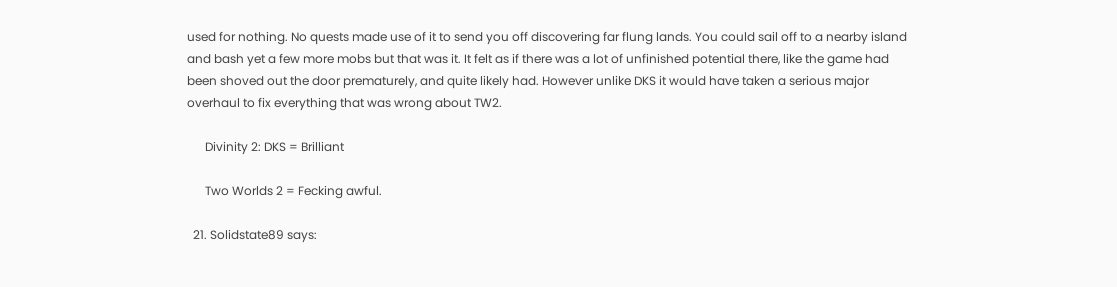used for nothing. No quests made use of it to send you off discovering far flung lands. You could sail off to a nearby island and bash yet a few more mobs but that was it. It felt as if there was a lot of unfinished potential there, like the game had been shoved out the door prematurely, and quite likely had. However unlike DKS it would have taken a serious major overhaul to fix everything that was wrong about TW2.

      Divinity 2: DKS = Brilliant

      Two Worlds 2 = Fecking awful.

  21. Solidstate89 says: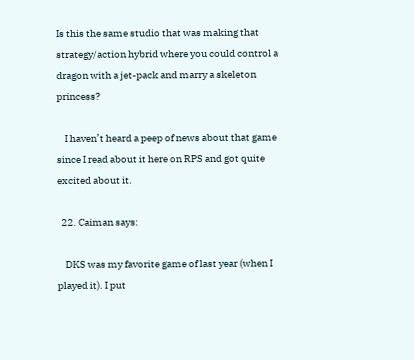Is this the same studio that was making that strategy/action hybrid where you could control a dragon with a jet-pack and marry a skeleton princess?

    I haven’t heard a peep of news about that game since I read about it here on RPS and got quite excited about it.

  22. Caiman says:

    DKS was my favorite game of last year (when I played it). I put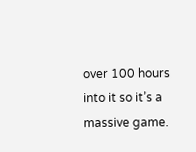over 100 hours into it so it’s a massive game.